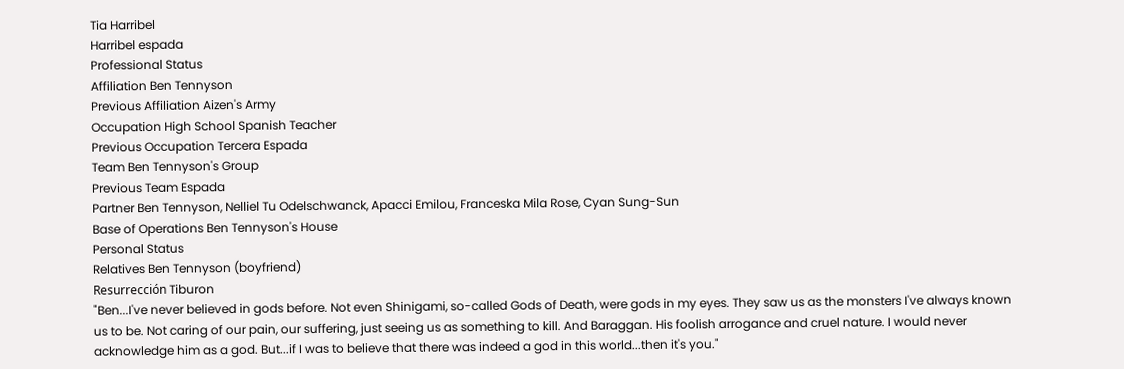Tia Harribel
Harribel espada
Professional Status
Affiliation Ben Tennyson
Previous Affiliation Aizen's Army
Occupation High School Spanish Teacher
Previous Occupation Tercera Espada
Team Ben Tennyson's Group
Previous Team Espada
Partner Ben Tennyson, Nelliel Tu Odelschwanck, Apacci Emilou, Franceska Mila Rose, Cyan Sung-Sun
Base of Operations Ben Tennyson's House
Personal Status
Relatives Ben Tennyson (boyfriend)
Resurrección Tiburon
"Ben...I've never believed in gods before. Not even Shinigami, so-called Gods of Death, were gods in my eyes. They saw us as the monsters I've always known us to be. Not caring of our pain, our suffering, just seeing us as something to kill. And Baraggan. His foolish arrogance and cruel nature. I would never acknowledge him as a god. But...if I was to believe that there was indeed a god in this world...then it's you."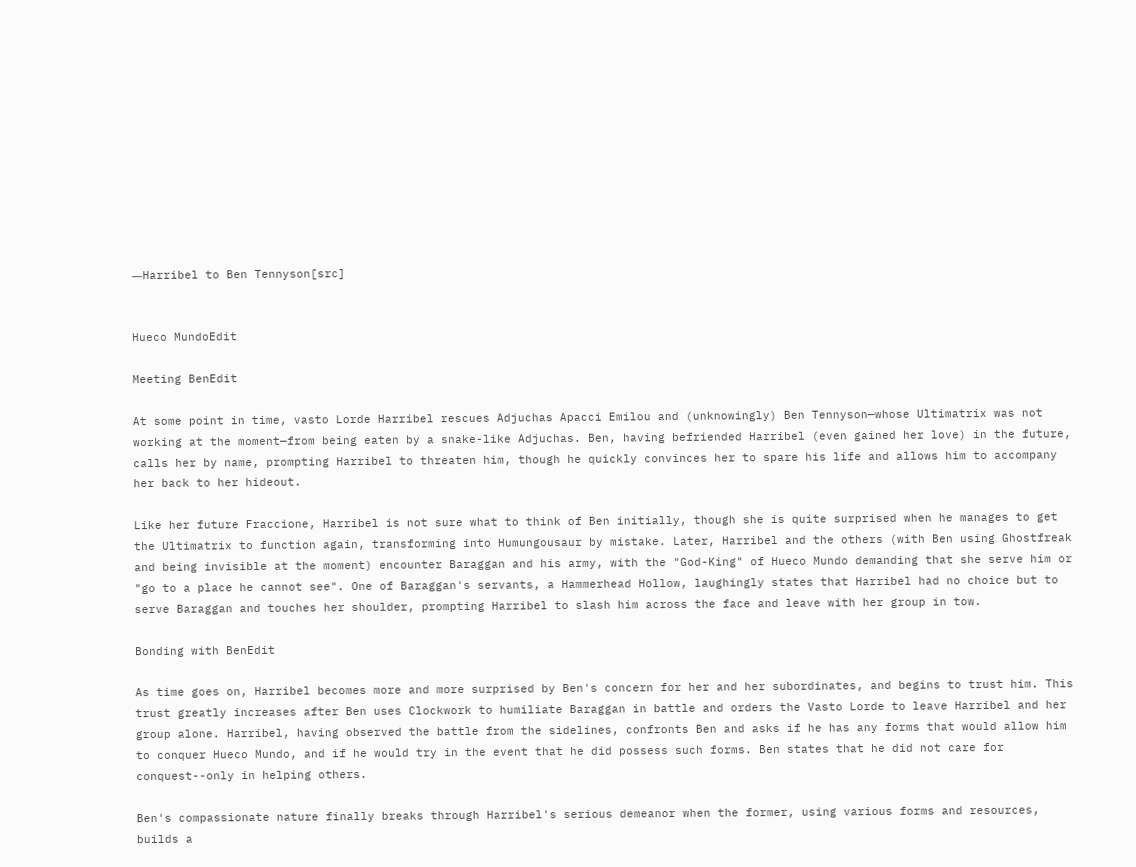―Harribel to Ben Tennyson[src]


Hueco MundoEdit

Meeting BenEdit

At some point in time, vasto Lorde Harribel rescues Adjuchas Apacci Emilou and (unknowingly) Ben Tennyson—whose Ultimatrix was not working at the moment—from being eaten by a snake-like Adjuchas. Ben, having befriended Harribel (even gained her love) in the future, calls her by name, prompting Harribel to threaten him, though he quickly convinces her to spare his life and allows him to accompany her back to her hideout.

Like her future Fraccione, Harribel is not sure what to think of Ben initially, though she is quite surprised when he manages to get the Ultimatrix to function again, transforming into Humungousaur by mistake. Later, Harribel and the others (with Ben using Ghostfreak and being invisible at the moment) encounter Baraggan and his army, with the "God-King" of Hueco Mundo demanding that she serve him or "go to a place he cannot see". One of Baraggan's servants, a Hammerhead Hollow, laughingly states that Harribel had no choice but to serve Baraggan and touches her shoulder, prompting Harribel to slash him across the face and leave with her group in tow.

Bonding with BenEdit

As time goes on, Harribel becomes more and more surprised by Ben's concern for her and her subordinates, and begins to trust him. This trust greatly increases after Ben uses Clockwork to humiliate Baraggan in battle and orders the Vasto Lorde to leave Harribel and her group alone. Harribel, having observed the battle from the sidelines, confronts Ben and asks if he has any forms that would allow him to conquer Hueco Mundo, and if he would try in the event that he did possess such forms. Ben states that he did not care for conquest--only in helping others.

Ben's compassionate nature finally breaks through Harribel's serious demeanor when the former, using various forms and resources, builds a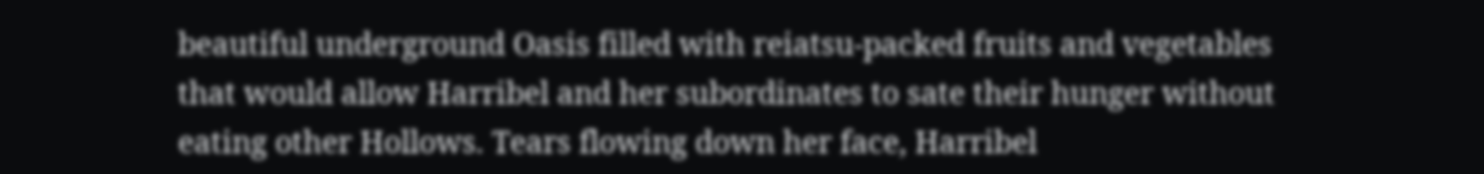beautiful underground Oasis filled with reiatsu-packed fruits and vegetables that would allow Harribel and her subordinates to sate their hunger without eating other Hollows. Tears flowing down her face, Harribel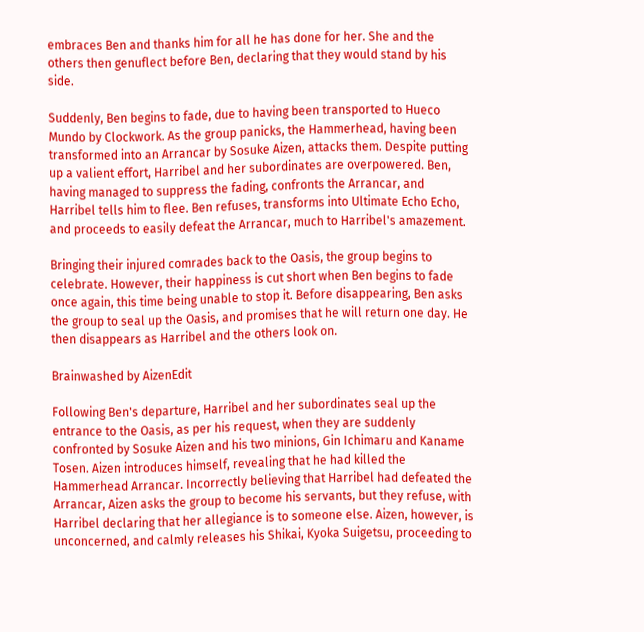embraces Ben and thanks him for all he has done for her. She and the others then genuflect before Ben, declaring that they would stand by his side.

Suddenly, Ben begins to fade, due to having been transported to Hueco Mundo by Clockwork. As the group panicks, the Hammerhead, having been transformed into an Arrancar by Sosuke Aizen, attacks them. Despite putting up a valient effort, Harribel and her subordinates are overpowered. Ben, having managed to suppress the fading, confronts the Arrancar, and Harribel tells him to flee. Ben refuses, transforms into Ultimate Echo Echo, and proceeds to easily defeat the Arrancar, much to Harribel's amazement.

Bringing their injured comrades back to the Oasis, the group begins to celebrate. However, their happiness is cut short when Ben begins to fade once again, this time being unable to stop it. Before disappearing, Ben asks the group to seal up the Oasis, and promises that he will return one day. He then disappears as Harribel and the others look on.

Brainwashed by AizenEdit

Following Ben's departure, Harribel and her subordinates seal up the entrance to the Oasis, as per his request, when they are suddenly confronted by Sosuke Aizen and his two minions, Gin Ichimaru and Kaname Tosen. Aizen introduces himself, revealing that he had killed the Hammerhead Arrancar. Incorrectly believing that Harribel had defeated the Arrancar, Aizen asks the group to become his servants, but they refuse, with Harribel declaring that her allegiance is to someone else. Aizen, however, is unconcerned, and calmly releases his Shikai, Kyoka Suigetsu, proceeding to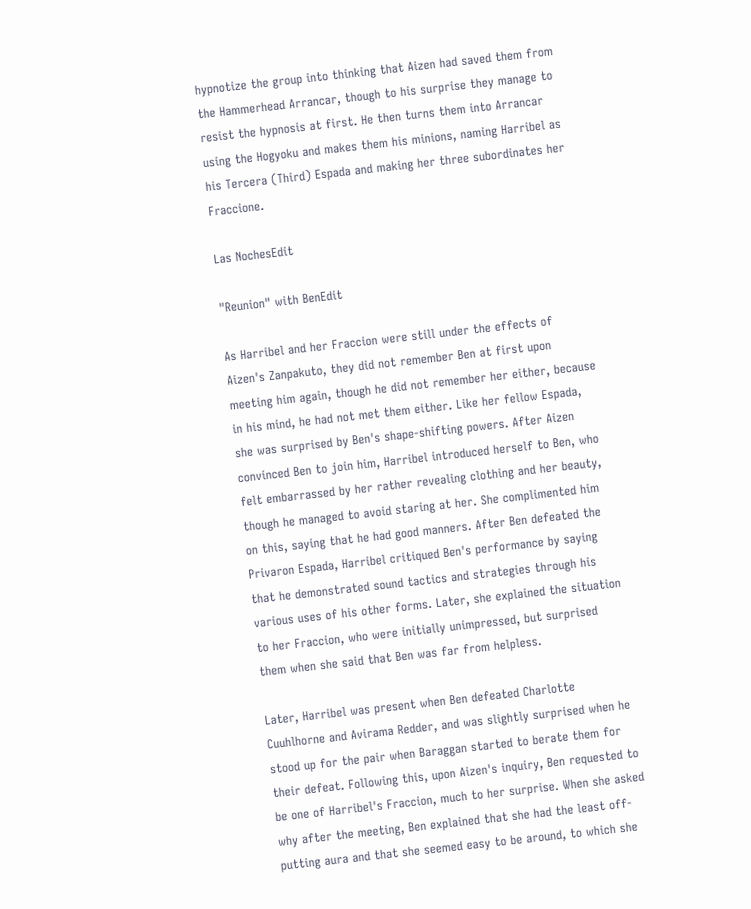hypnotize the group into thinking that Aizen had saved them from the Hammerhead Arrancar, though to his surprise they manage to resist the hypnosis at first. He then turns them into Arrancar using the Hogyoku and makes them his minions, naming Harribel as his Tercera (Third) Espada and making her three subordinates her Fraccione.

Las NochesEdit

"Reunion" with BenEdit

As Harribel and her Fraccion were still under the effects of Aizen's Zanpakuto, they did not remember Ben at first upon meeting him again, though he did not remember her either, because in his mind, he had not met them either. Like her fellow Espada, she was surprised by Ben's shape-shifting powers. After Aizen convinced Ben to join him, Harribel introduced herself to Ben, who felt embarrassed by her rather revealing clothing and her beauty, though he managed to avoid staring at her. She complimented him on this, saying that he had good manners. After Ben defeated the Privaron Espada, Harribel critiqued Ben's performance by saying that he demonstrated sound tactics and strategies through his various uses of his other forms. Later, she explained the situation to her Fraccion, who were initially unimpressed, but surprised them when she said that Ben was far from helpless.

Later, Harribel was present when Ben defeated Charlotte Cuuhlhorne and Avirama Redder, and was slightly surprised when he stood up for the pair when Baraggan started to berate them for their defeat. Following this, upon Aizen's inquiry, Ben requested to be one of Harribel's Fraccion, much to her surprise. When she asked why after the meeting, Ben explained that she had the least off-putting aura and that she seemed easy to be around, to which she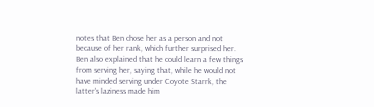notes that Ben chose her as a person and not because of her rank, which further surprised her. Ben also explained that he could learn a few things from serving her, saying that, while he would not have minded serving under Coyote Starrk, the latter's laziness made him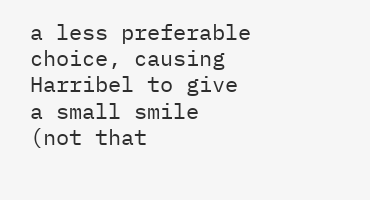a less preferable choice, causing Harribel to give a small smile (not that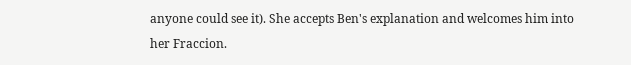anyone could see it). She accepts Ben's explanation and welcomes him into her Fraccion.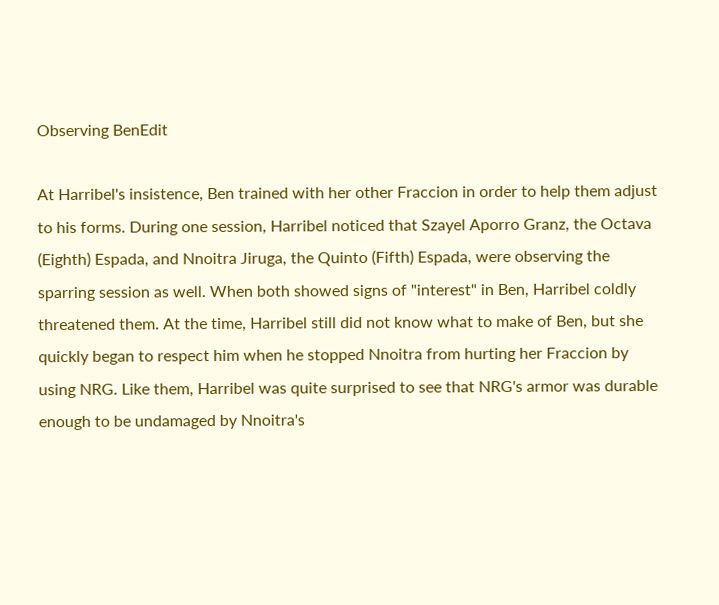Observing BenEdit

At Harribel's insistence, Ben trained with her other Fraccion in order to help them adjust to his forms. During one session, Harribel noticed that Szayel Aporro Granz, the Octava (Eighth) Espada, and Nnoitra Jiruga, the Quinto (Fifth) Espada, were observing the sparring session as well. When both showed signs of "interest" in Ben, Harribel coldly threatened them. At the time, Harribel still did not know what to make of Ben, but she quickly began to respect him when he stopped Nnoitra from hurting her Fraccion by using NRG. Like them, Harribel was quite surprised to see that NRG's armor was durable enough to be undamaged by Nnoitra's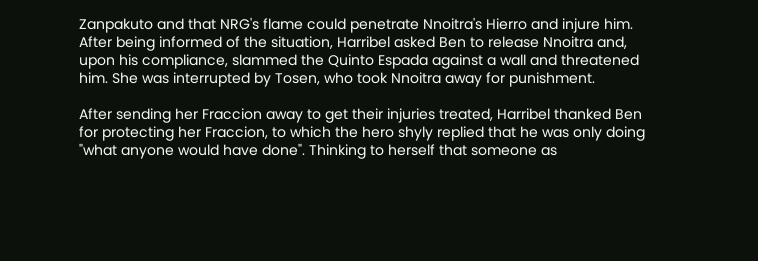Zanpakuto and that NRG's flame could penetrate Nnoitra's Hierro and injure him. After being informed of the situation, Harribel asked Ben to release Nnoitra and, upon his compliance, slammed the Quinto Espada against a wall and threatened him. She was interrupted by Tosen, who took Nnoitra away for punishment.

After sending her Fraccion away to get their injuries treated, Harribel thanked Ben for protecting her Fraccion, to which the hero shyly replied that he was only doing "what anyone would have done". Thinking to herself that someone as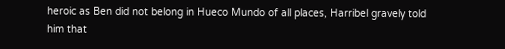heroic as Ben did not belong in Hueco Mundo of all places, Harribel gravely told him that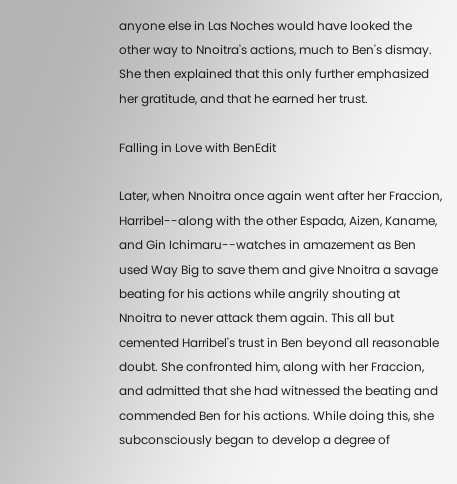anyone else in Las Noches would have looked the other way to Nnoitra's actions, much to Ben's dismay. She then explained that this only further emphasized her gratitude, and that he earned her trust.

Falling in Love with BenEdit

Later, when Nnoitra once again went after her Fraccion, Harribel--along with the other Espada, Aizen, Kaname, and Gin Ichimaru--watches in amazement as Ben used Way Big to save them and give Nnoitra a savage beating for his actions while angrily shouting at Nnoitra to never attack them again. This all but cemented Harribel's trust in Ben beyond all reasonable doubt. She confronted him, along with her Fraccion, and admitted that she had witnessed the beating and commended Ben for his actions. While doing this, she subconsciously began to develop a degree of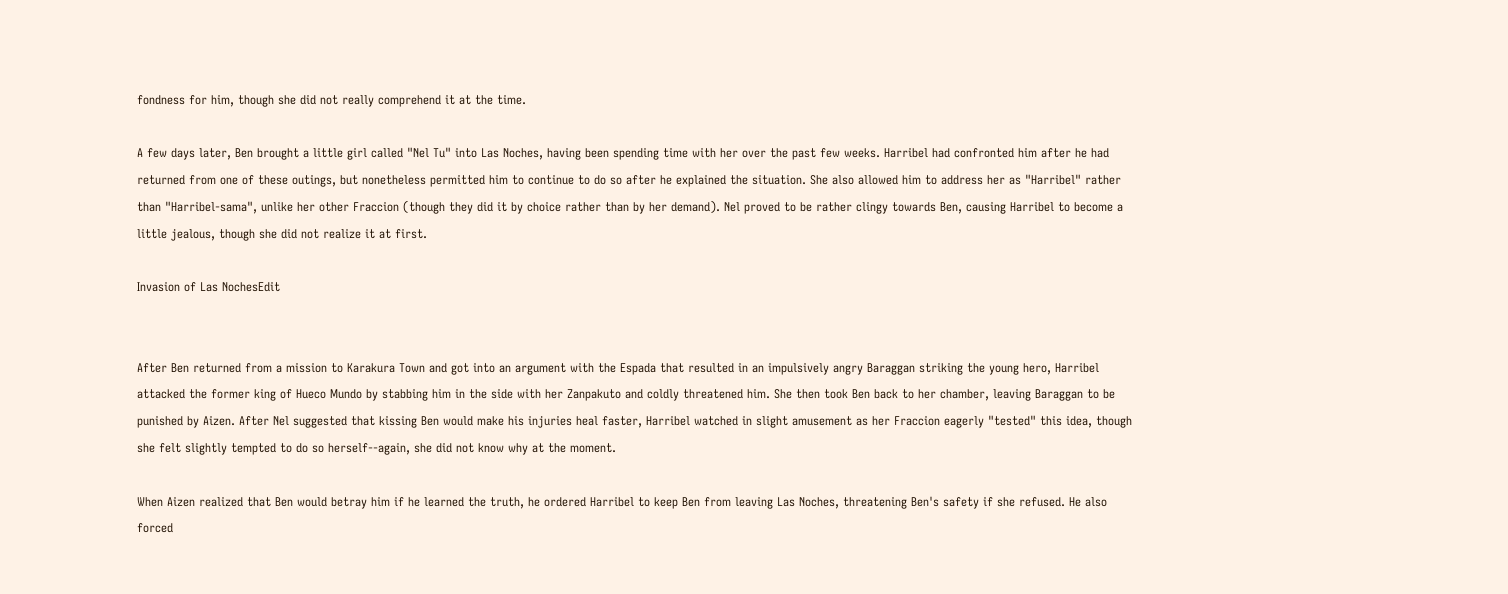fondness for him, though she did not really comprehend it at the time.

A few days later, Ben brought a little girl called "Nel Tu" into Las Noches, having been spending time with her over the past few weeks. Harribel had confronted him after he had returned from one of these outings, but nonetheless permitted him to continue to do so after he explained the situation. She also allowed him to address her as "Harribel" rather than "Harribel-sama", unlike her other Fraccion (though they did it by choice rather than by her demand). Nel proved to be rather clingy towards Ben, causing Harribel to become a little jealous, though she did not realize it at first.

Invasion of Las NochesEdit


After Ben returned from a mission to Karakura Town and got into an argument with the Espada that resulted in an impulsively angry Baraggan striking the young hero, Harribel attacked the former king of Hueco Mundo by stabbing him in the side with her Zanpakuto and coldly threatened him. She then took Ben back to her chamber, leaving Baraggan to be punished by Aizen. After Nel suggested that kissing Ben would make his injuries heal faster, Harribel watched in slight amusement as her Fraccion eagerly "tested" this idea, though she felt slightly tempted to do so herself--again, she did not know why at the moment.

When Aizen realized that Ben would betray him if he learned the truth, he ordered Harribel to keep Ben from leaving Las Noches, threatening Ben's safety if she refused. He also forced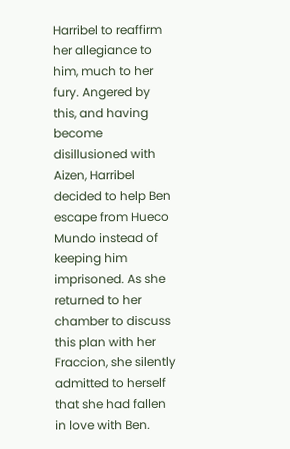Harribel to reaffirm her allegiance to him, much to her fury. Angered by this, and having become disillusioned with Aizen, Harribel decided to help Ben escape from Hueco Mundo instead of keeping him imprisoned. As she returned to her chamber to discuss this plan with her Fraccion, she silently admitted to herself that she had fallen in love with Ben.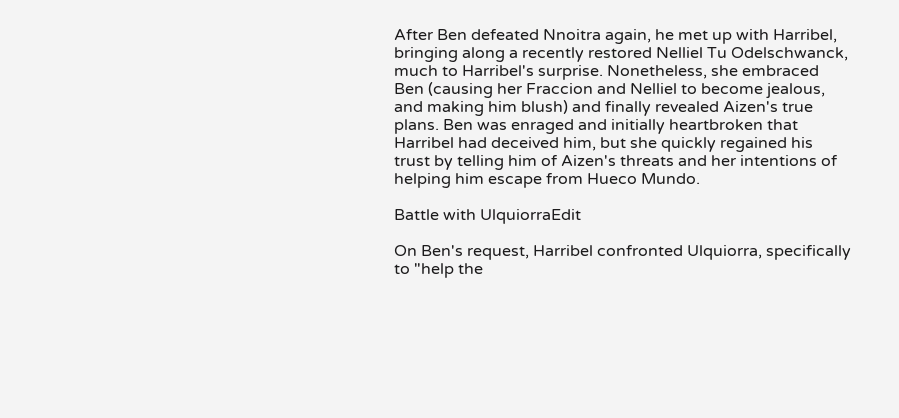After Ben defeated Nnoitra again, he met up with Harribel, bringing along a recently restored Nelliel Tu Odelschwanck, much to Harribel's surprise. Nonetheless, she embraced Ben (causing her Fraccion and Nelliel to become jealous, and making him blush) and finally revealed Aizen's true plans. Ben was enraged and initially heartbroken that Harribel had deceived him, but she quickly regained his trust by telling him of Aizen's threats and her intentions of helping him escape from Hueco Mundo.

Battle with UlquiorraEdit

On Ben's request, Harribel confronted Ulquiorra, specifically to "help the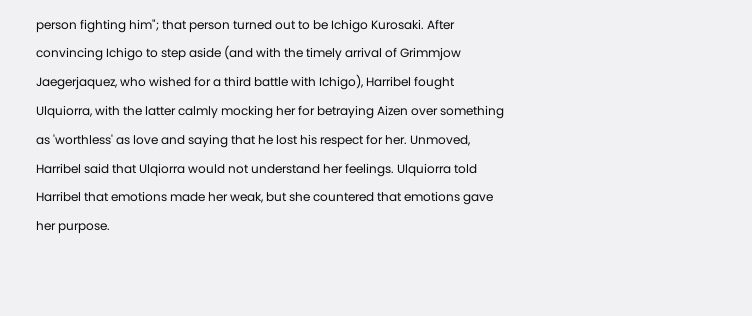person fighting him"; that person turned out to be Ichigo Kurosaki. After convincing Ichigo to step aside (and with the timely arrival of Grimmjow Jaegerjaquez, who wished for a third battle with Ichigo), Harribel fought Ulquiorra, with the latter calmly mocking her for betraying Aizen over something as 'worthless' as love and saying that he lost his respect for her. Unmoved, Harribel said that Ulqiorra would not understand her feelings. Ulquiorra told Harribel that emotions made her weak, but she countered that emotions gave her purpose.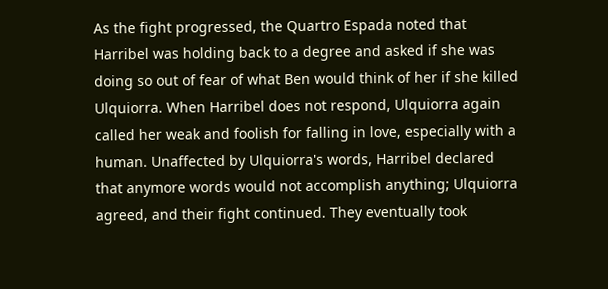As the fight progressed, the Quartro Espada noted that Harribel was holding back to a degree and asked if she was doing so out of fear of what Ben would think of her if she killed Ulquiorra. When Harribel does not respond, Ulquiorra again called her weak and foolish for falling in love, especially with a human. Unaffected by Ulquiorra's words, Harribel declared that anymore words would not accomplish anything; Ulquiorra agreed, and their fight continued. They eventually took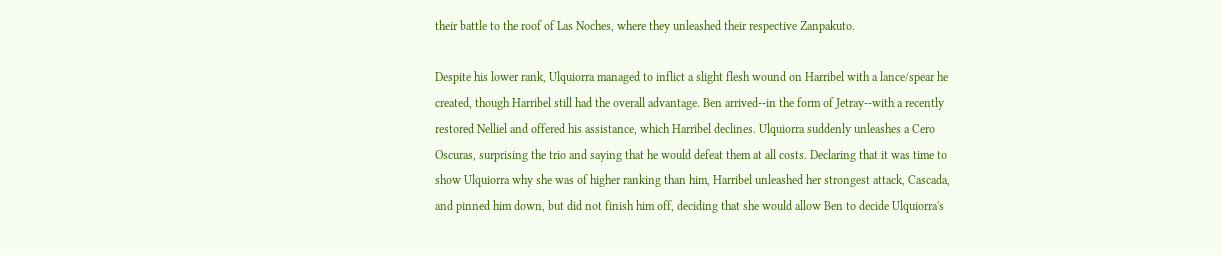their battle to the roof of Las Noches, where they unleashed their respective Zanpakuto.

Despite his lower rank, Ulquiorra managed to inflict a slight flesh wound on Harribel with a lance/spear he created, though Harribel still had the overall advantage. Ben arrived--in the form of Jetray--with a recently restored Nelliel and offered his assistance, which Harribel declines. Ulquiorra suddenly unleashes a Cero Oscuras, surprising the trio and saying that he would defeat them at all costs. Declaring that it was time to show Ulquiorra why she was of higher ranking than him, Harribel unleashed her strongest attack, Cascada, and pinned him down, but did not finish him off, deciding that she would allow Ben to decide Ulquiorra's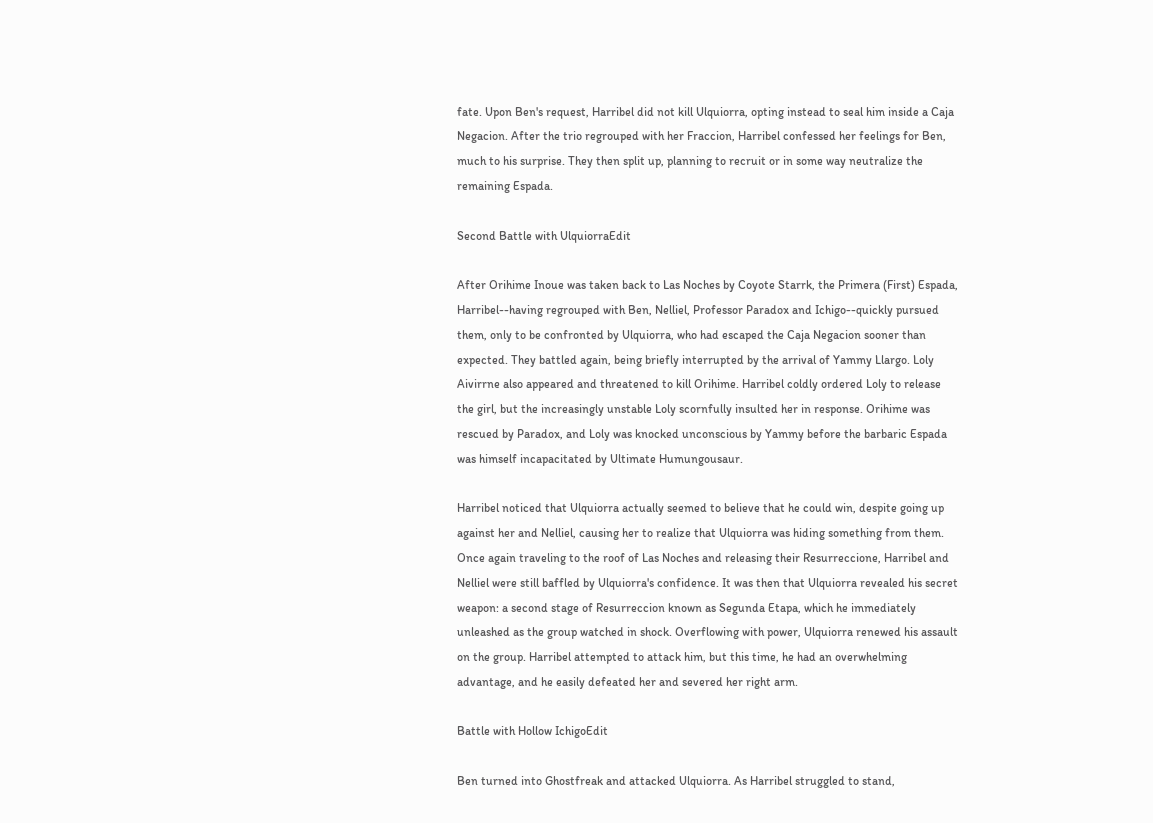fate. Upon Ben's request, Harribel did not kill Ulquiorra, opting instead to seal him inside a Caja Negacion. After the trio regrouped with her Fraccion, Harribel confessed her feelings for Ben, much to his surprise. They then split up, planning to recruit or in some way neutralize the remaining Espada.

Second Battle with UlquiorraEdit

After Orihime Inoue was taken back to Las Noches by Coyote Starrk, the Primera (First) Espada, Harribel--having regrouped with Ben, Nelliel, Professor Paradox and Ichigo--quickly pursued them, only to be confronted by Ulquiorra, who had escaped the Caja Negacion sooner than expected. They battled again, being briefly interrupted by the arrival of Yammy Llargo. Loly Aivirrne also appeared and threatened to kill Orihime. Harribel coldly ordered Loly to release the girl, but the increasingly unstable Loly scornfully insulted her in response. Orihime was rescued by Paradox, and Loly was knocked unconscious by Yammy before the barbaric Espada was himself incapacitated by Ultimate Humungousaur.

Harribel noticed that Ulquiorra actually seemed to believe that he could win, despite going up against her and Nelliel, causing her to realize that Ulquiorra was hiding something from them. Once again traveling to the roof of Las Noches and releasing their Resurreccione, Harribel and Nelliel were still baffled by Ulquiorra's confidence. It was then that Ulquiorra revealed his secret weapon: a second stage of Resurreccion known as Segunda Etapa, which he immediately unleashed as the group watched in shock. Overflowing with power, Ulquiorra renewed his assault on the group. Harribel attempted to attack him, but this time, he had an overwhelming advantage, and he easily defeated her and severed her right arm.

Battle with Hollow IchigoEdit

Ben turned into Ghostfreak and attacked Ulquiorra. As Harribel struggled to stand,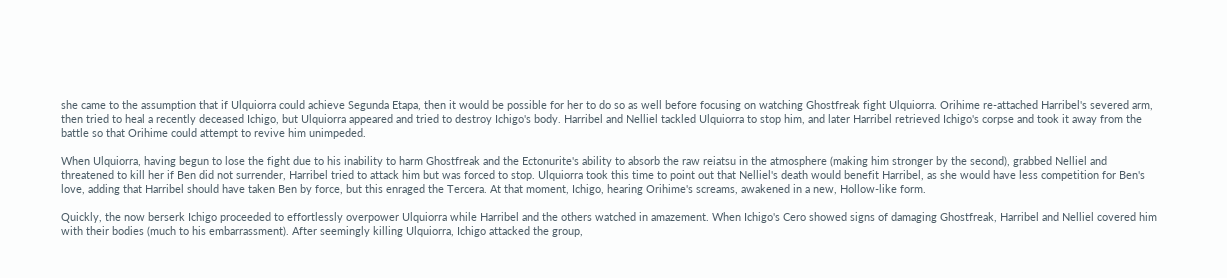she came to the assumption that if Ulquiorra could achieve Segunda Etapa, then it would be possible for her to do so as well before focusing on watching Ghostfreak fight Ulquiorra. Orihime re-attached Harribel's severed arm, then tried to heal a recently deceased Ichigo, but Ulquiorra appeared and tried to destroy Ichigo's body. Harribel and Nelliel tackled Ulquiorra to stop him, and later Harribel retrieved Ichigo's corpse and took it away from the battle so that Orihime could attempt to revive him unimpeded.

When Ulquiorra, having begun to lose the fight due to his inability to harm Ghostfreak and the Ectonurite's ability to absorb the raw reiatsu in the atmosphere (making him stronger by the second), grabbed Nelliel and threatened to kill her if Ben did not surrender, Harribel tried to attack him but was forced to stop. Ulquiorra took this time to point out that Nelliel's death would benefit Harribel, as she would have less competition for Ben's love, adding that Harribel should have taken Ben by force, but this enraged the Tercera. At that moment, Ichigo, hearing Orihime's screams, awakened in a new, Hollow-like form.

Quickly, the now berserk Ichigo proceeded to effortlessly overpower Ulquiorra while Harribel and the others watched in amazement. When Ichigo's Cero showed signs of damaging Ghostfreak, Harribel and Nelliel covered him with their bodies (much to his embarrassment). After seemingly killing Ulquiorra, Ichigo attacked the group,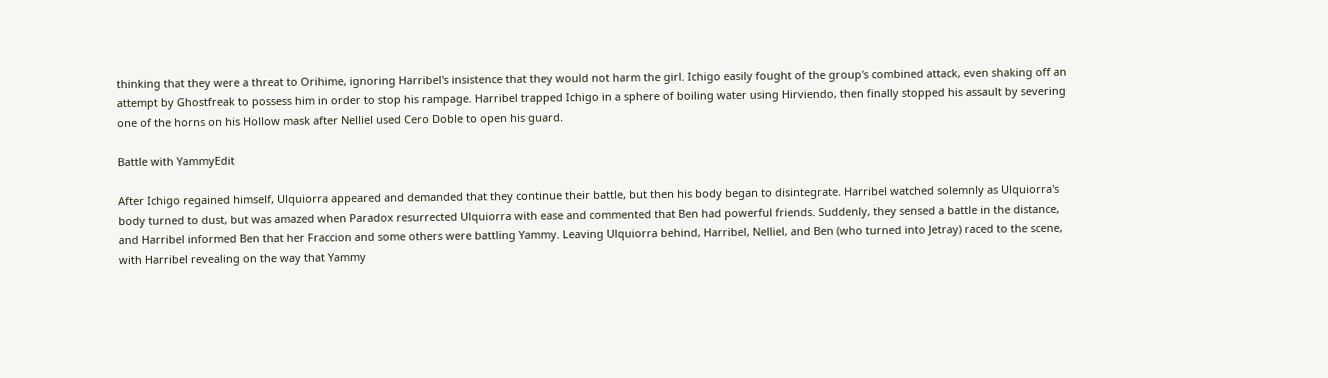thinking that they were a threat to Orihime, ignoring Harribel's insistence that they would not harm the girl. Ichigo easily fought of the group's combined attack, even shaking off an attempt by Ghostfreak to possess him in order to stop his rampage. Harribel trapped Ichigo in a sphere of boiling water using Hirviendo, then finally stopped his assault by severing one of the horns on his Hollow mask after Nelliel used Cero Doble to open his guard.

Battle with YammyEdit

After Ichigo regained himself, Ulquiorra appeared and demanded that they continue their battle, but then his body began to disintegrate. Harribel watched solemnly as Ulquiorra's body turned to dust, but was amazed when Paradox resurrected Ulquiorra with ease and commented that Ben had powerful friends. Suddenly, they sensed a battle in the distance, and Harribel informed Ben that her Fraccion and some others were battling Yammy. Leaving Ulquiorra behind, Harribel, Nelliel, and Ben (who turned into Jetray) raced to the scene, with Harribel revealing on the way that Yammy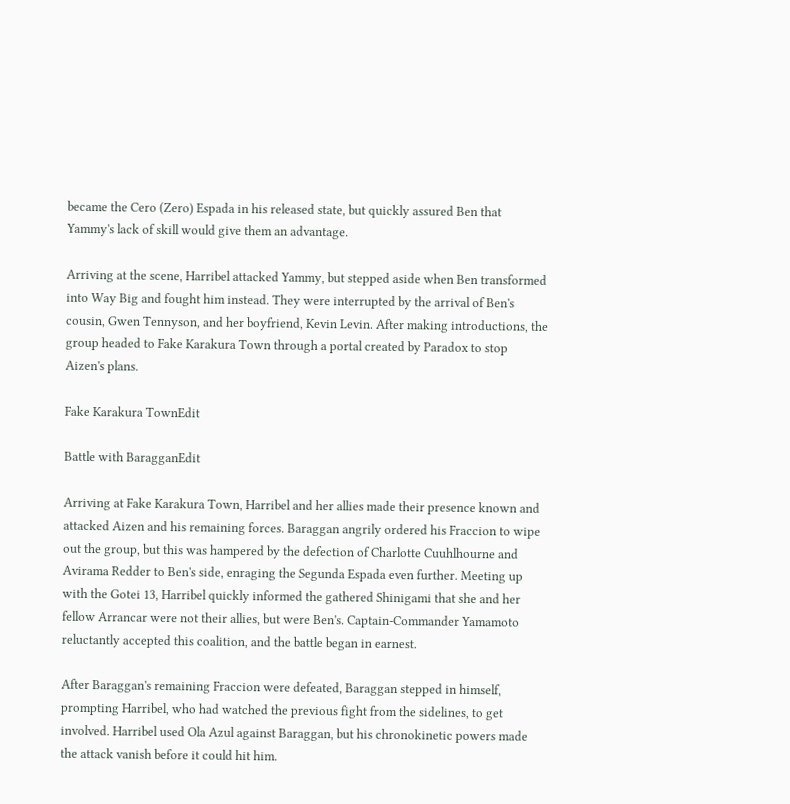became the Cero (Zero) Espada in his released state, but quickly assured Ben that Yammy's lack of skill would give them an advantage.

Arriving at the scene, Harribel attacked Yammy, but stepped aside when Ben transformed into Way Big and fought him instead. They were interrupted by the arrival of Ben's cousin, Gwen Tennyson, and her boyfriend, Kevin Levin. After making introductions, the group headed to Fake Karakura Town through a portal created by Paradox to stop Aizen's plans.

Fake Karakura TownEdit

Battle with BaragganEdit

Arriving at Fake Karakura Town, Harribel and her allies made their presence known and attacked Aizen and his remaining forces. Baraggan angrily ordered his Fraccion to wipe out the group, but this was hampered by the defection of Charlotte Cuuhlhourne and Avirama Redder to Ben's side, enraging the Segunda Espada even further. Meeting up with the Gotei 13, Harribel quickly informed the gathered Shinigami that she and her fellow Arrancar were not their allies, but were Ben's. Captain-Commander Yamamoto reluctantly accepted this coalition, and the battle began in earnest.

After Baraggan's remaining Fraccion were defeated, Baraggan stepped in himself, prompting Harribel, who had watched the previous fight from the sidelines, to get involved. Harribel used Ola Azul against Baraggan, but his chronokinetic powers made the attack vanish before it could hit him.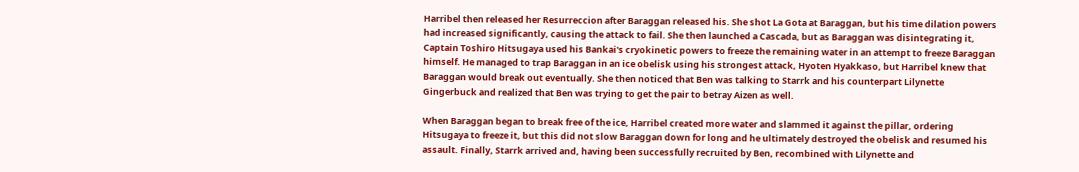Harribel then released her Resurreccion after Baraggan released his. She shot La Gota at Baraggan, but his time dilation powers had increased significantly, causing the attack to fail. She then launched a Cascada, but as Baraggan was disintegrating it, Captain Toshiro Hitsugaya used his Bankai's cryokinetic powers to freeze the remaining water in an attempt to freeze Baraggan himself. He managed to trap Baraggan in an ice obelisk using his strongest attack, Hyoten Hyakkaso, but Harribel knew that Baraggan would break out eventually. She then noticed that Ben was talking to Starrk and his counterpart Lilynette Gingerbuck and realized that Ben was trying to get the pair to betray Aizen as well.

When Baraggan began to break free of the ice, Harribel created more water and slammed it against the pillar, ordering Hitsugaya to freeze it, but this did not slow Baraggan down for long and he ultimately destroyed the obelisk and resumed his assault. Finally, Starrk arrived and, having been successfully recruited by Ben, recombined with Lilynette and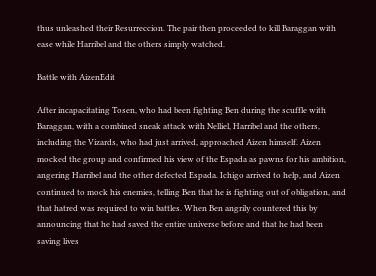thus unleashed their Resurreccion. The pair then proceeded to kill Baraggan with ease while Harribel and the others simply watched.

Battle with AizenEdit

After incapacitating Tosen, who had been fighting Ben during the scuffle with Baraggan, with a combined sneak attack with Nelliel, Harribel and the others, including the Vizards, who had just arrived, approached Aizen himself. Aizen mocked the group and confirmed his view of the Espada as pawns for his ambition, angering Harribel and the other defected Espada. Ichigo arrived to help, and Aizen continued to mock his enemies, telling Ben that he is fighting out of obligation, and that hatred was required to win battles. When Ben angrily countered this by announcing that he had saved the entire universe before and that he had been saving lives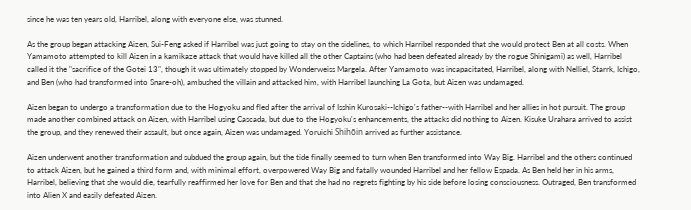since he was ten years old, Harribel, along with everyone else, was stunned.

As the group began attacking Aizen, Sui-Feng asked if Harribel was just going to stay on the sidelines, to which Harribel responded that she would protect Ben at all costs. When Yamamoto attempted to kill Aizen in a kamikaze attack that would have killed all the other Captains (who had been defeated already by the rogue Shinigami) as well, Harribel called it the "sacrifice of the Gotei 13", though it was ultimately stopped by Wonderweiss Margela. After Yamamoto was incapacitated, Harribel, along with Nelliel, Starrk, Ichigo, and Ben (who had transformed into Snare-oh), ambushed the villain and attacked him, with Harribel launching La Gota, but Aizen was undamaged.

Aizen began to undergo a transformation due to the Hogyoku and fled after the arrival of Isshin Kurosaki--Ichigo's father--with Harribel and her allies in hot pursuit. The group made another combined attack on Aizen, with Harribel using Cascada, but due to the Hogyoku's enhancements, the attacks did nothing to Aizen. Kisuke Urahara arrived to assist the group, and they renewed their assault, but once again, Aizen was undamaged. Yoruichi Shihōin arrived as further assistance.

Aizen underwent another transformation and subdued the group again, but the tide finally seemed to turn when Ben transformed into Way Big. Harribel and the others continued to attack Aizen, but he gained a third form and, with minimal effort, overpowered Way Big and fatally wounded Harribel and her fellow Espada. As Ben held her in his arms, Harribel, believing that she would die, tearfully reaffirmed her love for Ben and that she had no regrets fighting by his side before losing consciousness. Outraged, Ben transformed into Alien X and easily defeated Aizen.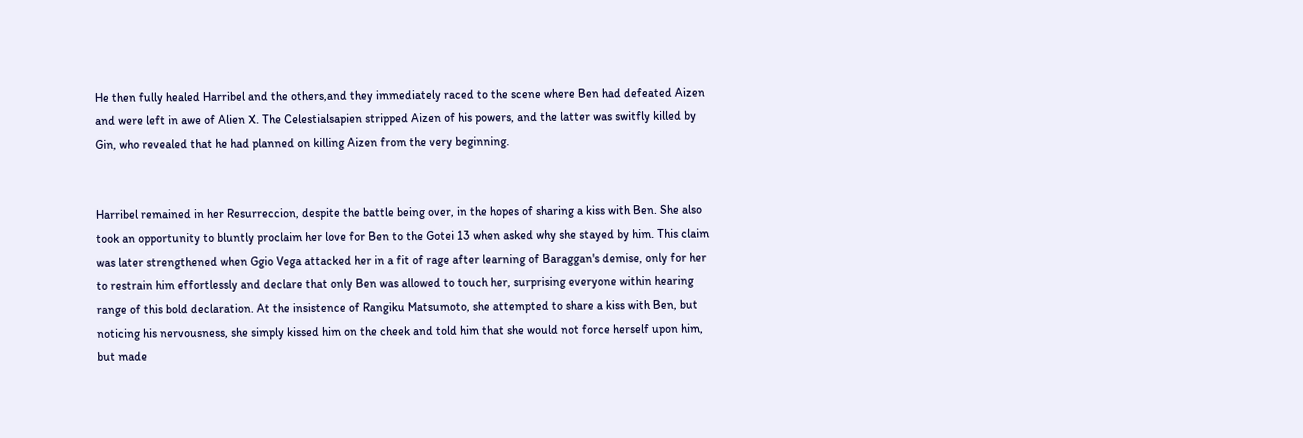He then fully healed Harribel and the others,and they immediately raced to the scene where Ben had defeated Aizen and were left in awe of Alien X. The Celestialsapien stripped Aizen of his powers, and the latter was switfly killed by Gin, who revealed that he had planned on killing Aizen from the very beginning.


Harribel remained in her Resurreccion, despite the battle being over, in the hopes of sharing a kiss with Ben. She also took an opportunity to bluntly proclaim her love for Ben to the Gotei 13 when asked why she stayed by him. This claim was later strengthened when Ggio Vega attacked her in a fit of rage after learning of Baraggan's demise, only for her to restrain him effortlessly and declare that only Ben was allowed to touch her, surprising everyone within hearing range of this bold declaration. At the insistence of Rangiku Matsumoto, she attempted to share a kiss with Ben, but noticing his nervousness, she simply kissed him on the cheek and told him that she would not force herself upon him, but made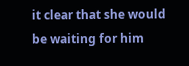it clear that she would be waiting for him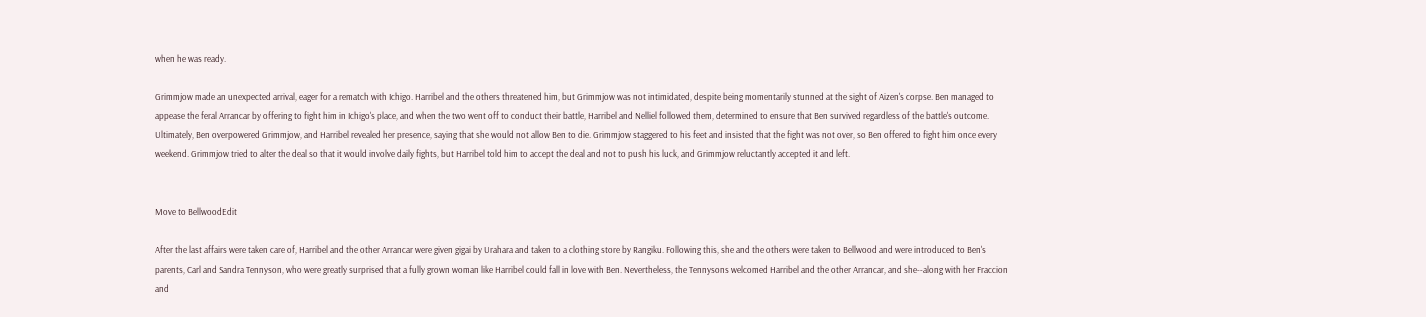when he was ready.

Grimmjow made an unexpected arrival, eager for a rematch with Ichigo. Harribel and the others threatened him, but Grimmjow was not intimidated, despite being momentarily stunned at the sight of Aizen's corpse. Ben managed to appease the feral Arrancar by offering to fight him in Ichigo's place, and when the two went off to conduct their battle, Harribel and Nelliel followed them, determined to ensure that Ben survived regardless of the battle's outcome. Ultimately, Ben overpowered Grimmjow, and Harribel revealed her presence, saying that she would not allow Ben to die. Grimmjow staggered to his feet and insisted that the fight was not over, so Ben offered to fight him once every weekend. Grimmjow tried to alter the deal so that it would involve daily fights, but Harribel told him to accept the deal and not to push his luck, and Grimmjow reluctantly accepted it and left.


Move to BellwoodEdit

After the last affairs were taken care of, Harribel and the other Arrancar were given gigai by Urahara and taken to a clothing store by Rangiku. Following this, she and the others were taken to Bellwood and were introduced to Ben's parents, Carl and Sandra Tennyson, who were greatly surprised that a fully grown woman like Harribel could fall in love with Ben. Nevertheless, the Tennysons welcomed Harribel and the other Arrancar, and she--along with her Fraccion and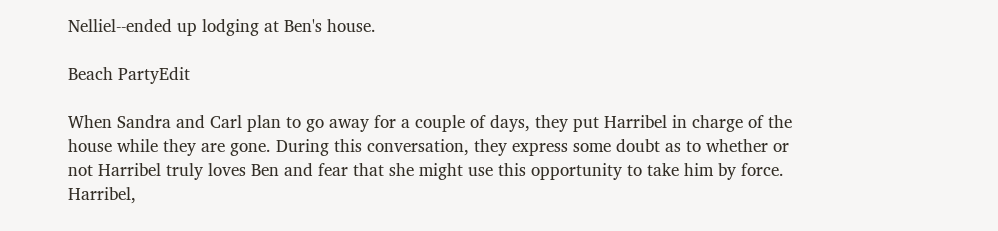Nelliel--ended up lodging at Ben's house.

Beach PartyEdit

When Sandra and Carl plan to go away for a couple of days, they put Harribel in charge of the house while they are gone. During this conversation, they express some doubt as to whether or not Harribel truly loves Ben and fear that she might use this opportunity to take him by force. Harribel,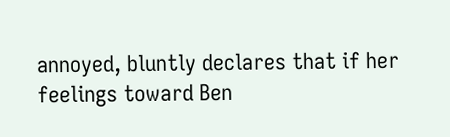annoyed, bluntly declares that if her feelings toward Ben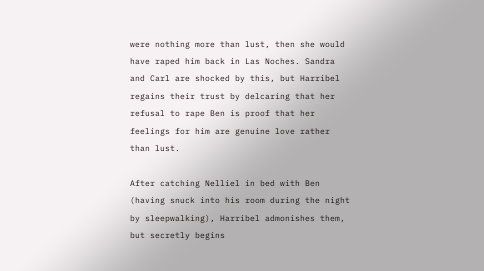were nothing more than lust, then she would have raped him back in Las Noches. Sandra and Carl are shocked by this, but Harribel regains their trust by delcaring that her refusal to rape Ben is proof that her feelings for him are genuine love rather than lust.

After catching Nelliel in bed with Ben (having snuck into his room during the night by sleepwalking), Harribel admonishes them, but secretly begins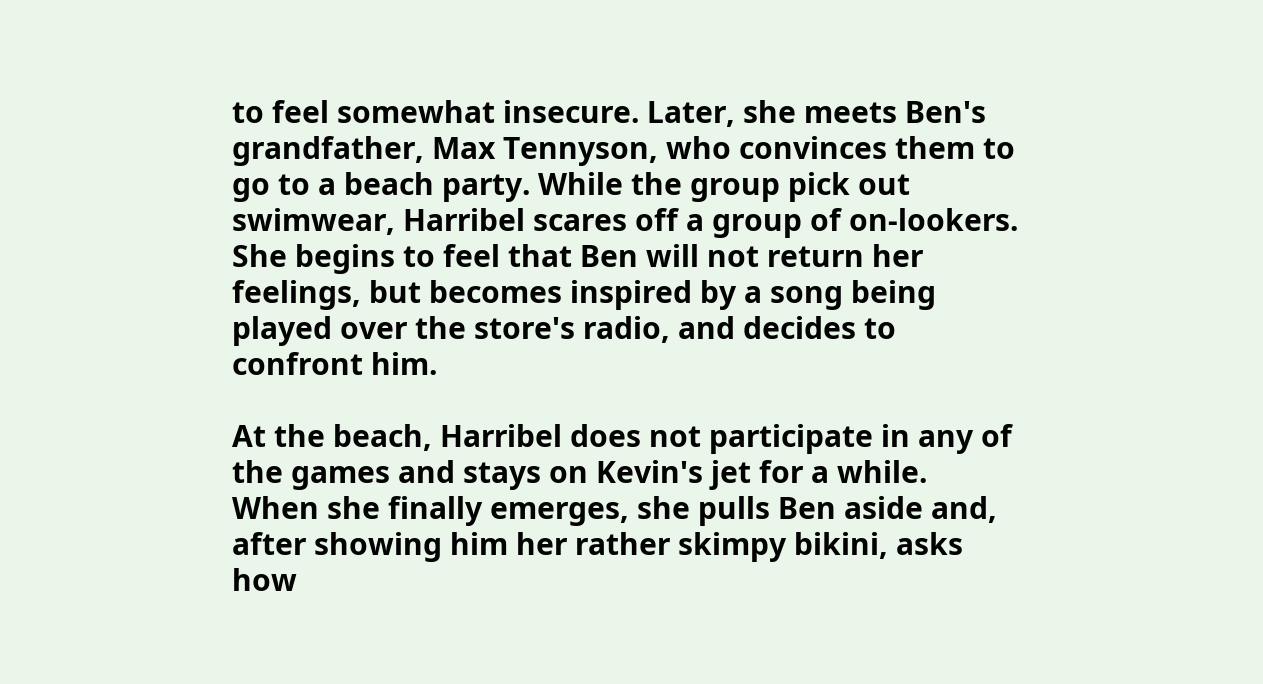to feel somewhat insecure. Later, she meets Ben's grandfather, Max Tennyson, who convinces them to go to a beach party. While the group pick out swimwear, Harribel scares off a group of on-lookers. She begins to feel that Ben will not return her feelings, but becomes inspired by a song being played over the store's radio, and decides to confront him.

At the beach, Harribel does not participate in any of the games and stays on Kevin's jet for a while. When she finally emerges, she pulls Ben aside and, after showing him her rather skimpy bikini, asks how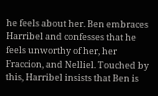he feels about her. Ben embraces Harribel and confesses that he feels unworthy of her, her Fraccion, and Nelliel. Touched by this, Harribel insists that Ben is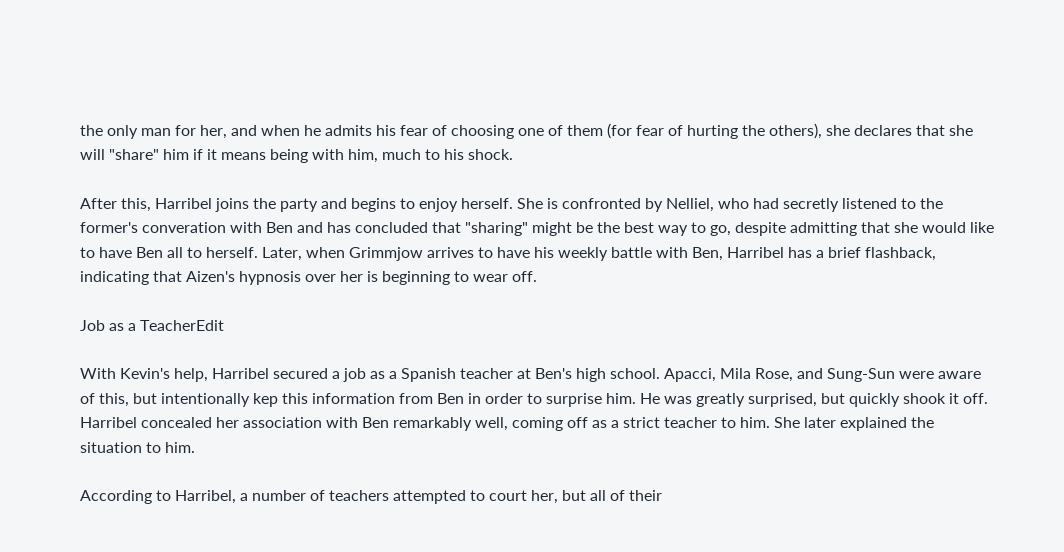the only man for her, and when he admits his fear of choosing one of them (for fear of hurting the others), she declares that she will "share" him if it means being with him, much to his shock.

After this, Harribel joins the party and begins to enjoy herself. She is confronted by Nelliel, who had secretly listened to the former's converation with Ben and has concluded that "sharing" might be the best way to go, despite admitting that she would like to have Ben all to herself. Later, when Grimmjow arrives to have his weekly battle with Ben, Harribel has a brief flashback, indicating that Aizen's hypnosis over her is beginning to wear off.

Job as a TeacherEdit

With Kevin's help, Harribel secured a job as a Spanish teacher at Ben's high school. Apacci, Mila Rose, and Sung-Sun were aware of this, but intentionally kep this information from Ben in order to surprise him. He was greatly surprised, but quickly shook it off. Harribel concealed her association with Ben remarkably well, coming off as a strict teacher to him. She later explained the situation to him.

According to Harribel, a number of teachers attempted to court her, but all of their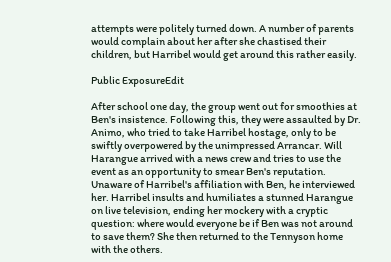attempts were politely turned down. A number of parents would complain about her after she chastised their children, but Harribel would get around this rather easily.

Public ExposureEdit

After school one day, the group went out for smoothies at Ben's insistence. Following this, they were assaulted by Dr. Animo, who tried to take Harribel hostage, only to be swiftly overpowered by the unimpressed Arrancar. Will Harangue arrived with a news crew and tries to use the event as an opportunity to smear Ben's reputation. Unaware of Harribel's affiliation with Ben, he interviewed her. Harribel insults and humiliates a stunned Harangue on live television, ending her mockery with a cryptic question: where would everyone be if Ben was not around to save them? She then returned to the Tennyson home with the others.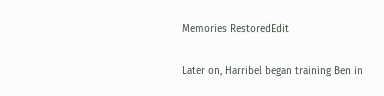Memories RestoredEdit

Later on, Harribel began training Ben in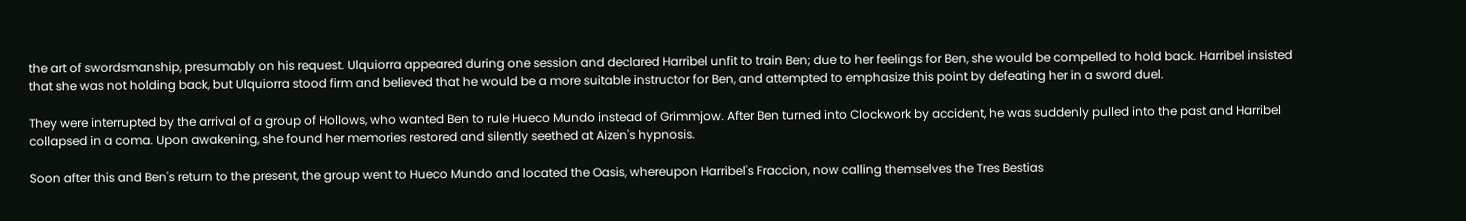the art of swordsmanship, presumably on his request. Ulquiorra appeared during one session and declared Harribel unfit to train Ben; due to her feelings for Ben, she would be compelled to hold back. Harribel insisted that she was not holding back, but Ulquiorra stood firm and believed that he would be a more suitable instructor for Ben, and attempted to emphasize this point by defeating her in a sword duel.

They were interrupted by the arrival of a group of Hollows, who wanted Ben to rule Hueco Mundo instead of Grimmjow. After Ben turned into Clockwork by accident, he was suddenly pulled into the past and Harribel collapsed in a coma. Upon awakening, she found her memories restored and silently seethed at Aizen's hypnosis.

Soon after this and Ben's return to the present, the group went to Hueco Mundo and located the Oasis, whereupon Harribel's Fraccion, now calling themselves the Tres Bestias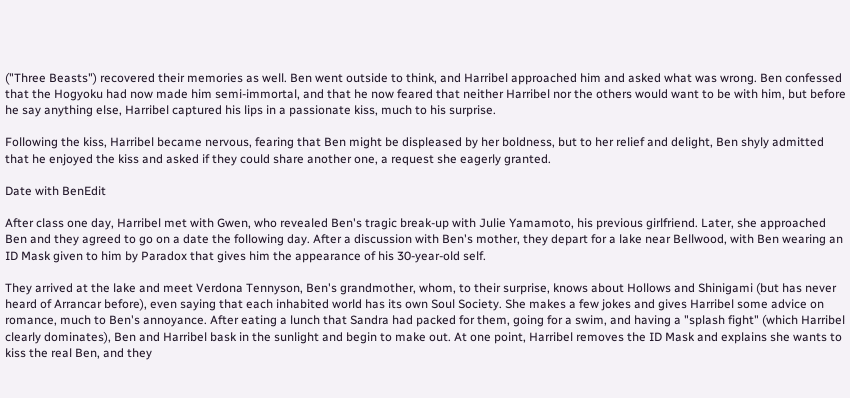("Three Beasts") recovered their memories as well. Ben went outside to think, and Harribel approached him and asked what was wrong. Ben confessed that the Hogyoku had now made him semi-immortal, and that he now feared that neither Harribel nor the others would want to be with him, but before he say anything else, Harribel captured his lips in a passionate kiss, much to his surprise.

Following the kiss, Harribel became nervous, fearing that Ben might be displeased by her boldness, but to her relief and delight, Ben shyly admitted that he enjoyed the kiss and asked if they could share another one, a request she eagerly granted.

Date with BenEdit

After class one day, Harribel met with Gwen, who revealed Ben's tragic break-up with Julie Yamamoto, his previous girlfriend. Later, she approached Ben and they agreed to go on a date the following day. After a discussion with Ben's mother, they depart for a lake near Bellwood, with Ben wearing an ID Mask given to him by Paradox that gives him the appearance of his 30-year-old self.

They arrived at the lake and meet Verdona Tennyson, Ben's grandmother, whom, to their surprise, knows about Hollows and Shinigami (but has never heard of Arrancar before), even saying that each inhabited world has its own Soul Society. She makes a few jokes and gives Harribel some advice on romance, much to Ben's annoyance. After eating a lunch that Sandra had packed for them, going for a swim, and having a "splash fight" (which Harribel clearly dominates), Ben and Harribel bask in the sunlight and begin to make out. At one point, Harribel removes the ID Mask and explains she wants to kiss the real Ben, and they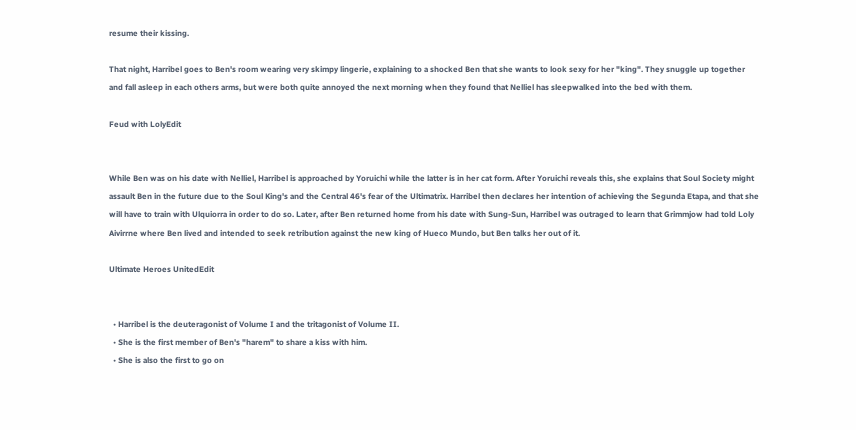resume their kissing.

That night, Harribel goes to Ben's room wearing very skimpy lingerie, explaining to a shocked Ben that she wants to look sexy for her "king". They snuggle up together and fall asleep in each others arms, but were both quite annoyed the next morning when they found that Nelliel has sleepwalked into the bed with them.

Feud with LolyEdit


While Ben was on his date with Nelliel, Harribel is approached by Yoruichi while the latter is in her cat form. After Yoruichi reveals this, she explains that Soul Society might assault Ben in the future due to the Soul King's and the Central 46's fear of the Ultimatrix. Harribel then declares her intention of achieving the Segunda Etapa, and that she will have to train with Ulquiorra in order to do so. Later, after Ben returned home from his date with Sung-Sun, Harribel was outraged to learn that Grimmjow had told Loly Aivirrne where Ben lived and intended to seek retribution against the new king of Hueco Mundo, but Ben talks her out of it.

Ultimate Heroes UnitedEdit


  • Harribel is the deuteragonist of Volume I and the tritagonist of Volume II.
  • She is the first member of Ben's "harem" to share a kiss with him.
  • She is also the first to go on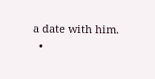a date with him.
  •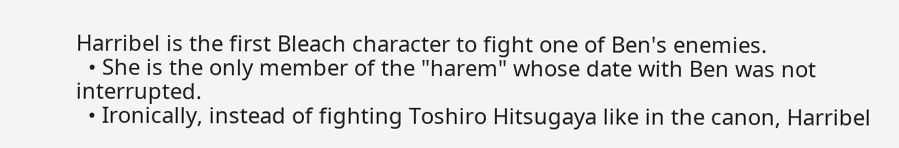Harribel is the first Bleach character to fight one of Ben's enemies.
  • She is the only member of the "harem" whose date with Ben was not interrupted.
  • Ironically, instead of fighting Toshiro Hitsugaya like in the canon, Harribel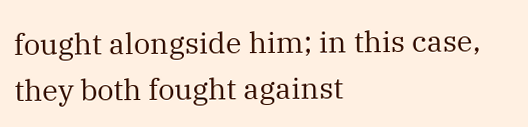fought alongside him; in this case, they both fought against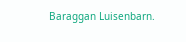Baraggan Luisenbarn.